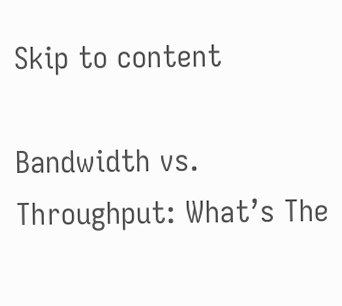Skip to content

Bandwidth vs. Throughput: What’s The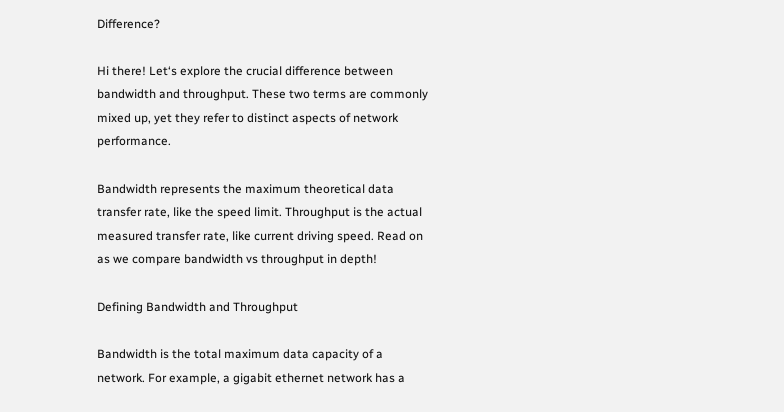Difference?

Hi there! Let‘s explore the crucial difference between bandwidth and throughput. These two terms are commonly mixed up, yet they refer to distinct aspects of network performance.

Bandwidth represents the maximum theoretical data transfer rate, like the speed limit. Throughput is the actual measured transfer rate, like current driving speed. Read on as we compare bandwidth vs throughput in depth!

Defining Bandwidth and Throughput

Bandwidth is the total maximum data capacity of a network. For example, a gigabit ethernet network has a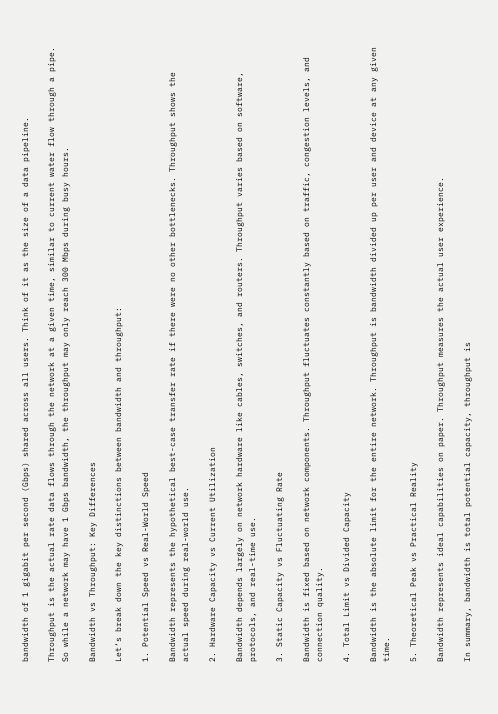bandwidth of 1 gigabit per second (Gbps) shared across all users. Think of it as the size of a data pipeline.

Throughput is the actual rate data flows through the network at a given time, similar to current water flow through a pipe. So while a network may have 1 Gbps bandwidth, the throughput may only reach 300 Mbps during busy hours.

Bandwidth vs Throughput: Key Differences

Let‘s break down the key distinctions between bandwidth and throughput:

1. Potential Speed vs Real-World Speed

Bandwidth represents the hypothetical best-case transfer rate if there were no other bottlenecks. Throughput shows the actual speed during real-world use.

2. Hardware Capacity vs Current Utilization

Bandwidth depends largely on network hardware like cables, switches, and routers. Throughput varies based on software, protocols, and real-time use.

3. Static Capacity vs Fluctuating Rate

Bandwidth is fixed based on network components. Throughput fluctuates constantly based on traffic, congestion levels, and connection quality.

4. Total Limit vs Divided Capacity

Bandwidth is the absolute limit for the entire network. Throughput is bandwidth divided up per user and device at any given time.

5. Theoretical Peak vs Practical Reality

Bandwidth represents ideal capabilities on paper. Throughput measures the actual user experience.

In summary, bandwidth is total potential capacity, throughput is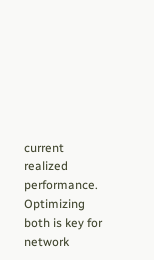current realized performance. Optimizing both is key for network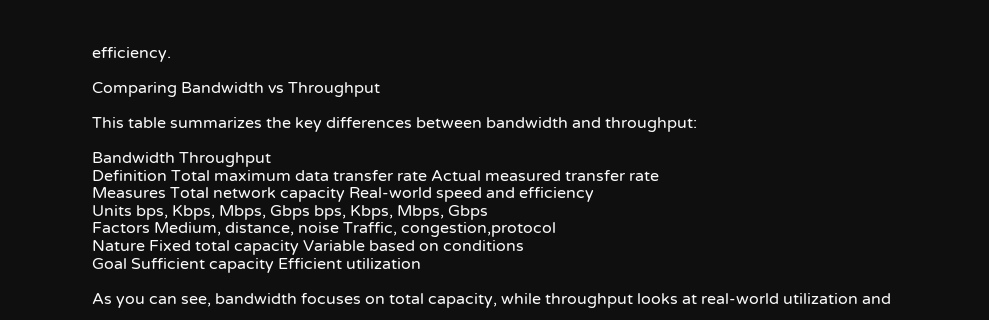efficiency.

Comparing Bandwidth vs Throughput

This table summarizes the key differences between bandwidth and throughput:

Bandwidth Throughput
Definition Total maximum data transfer rate Actual measured transfer rate
Measures Total network capacity Real-world speed and efficiency
Units bps, Kbps, Mbps, Gbps bps, Kbps, Mbps, Gbps
Factors Medium, distance, noise Traffic, congestion,protocol
Nature Fixed total capacity Variable based on conditions
Goal Sufficient capacity Efficient utilization

As you can see, bandwidth focuses on total capacity, while throughput looks at real-world utilization and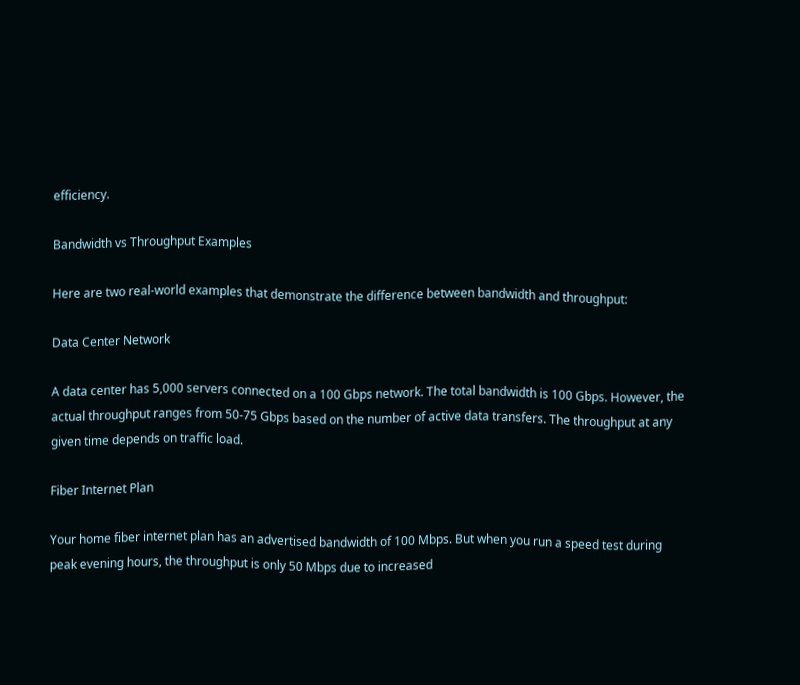efficiency.

Bandwidth vs Throughput Examples

Here are two real-world examples that demonstrate the difference between bandwidth and throughput:

Data Center Network

A data center has 5,000 servers connected on a 100 Gbps network. The total bandwidth is 100 Gbps. However, the actual throughput ranges from 50-75 Gbps based on the number of active data transfers. The throughput at any given time depends on traffic load.

Fiber Internet Plan

Your home fiber internet plan has an advertised bandwidth of 100 Mbps. But when you run a speed test during peak evening hours, the throughput is only 50 Mbps due to increased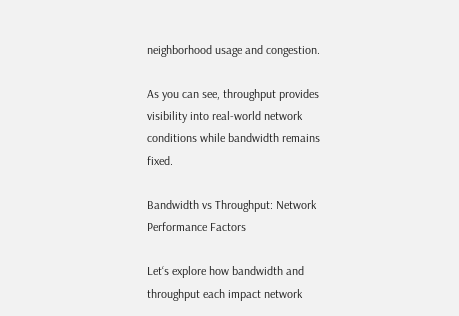neighborhood usage and congestion.

As you can see, throughput provides visibility into real-world network conditions while bandwidth remains fixed.

Bandwidth vs Throughput: Network Performance Factors

Let‘s explore how bandwidth and throughput each impact network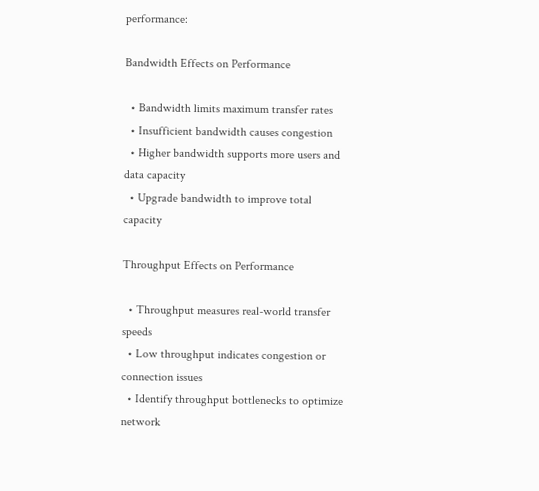performance:

Bandwidth Effects on Performance

  • Bandwidth limits maximum transfer rates
  • Insufficient bandwidth causes congestion
  • Higher bandwidth supports more users and data capacity
  • Upgrade bandwidth to improve total capacity

Throughput Effects on Performance

  • Throughput measures real-world transfer speeds
  • Low throughput indicates congestion or connection issues
  • Identify throughput bottlenecks to optimize network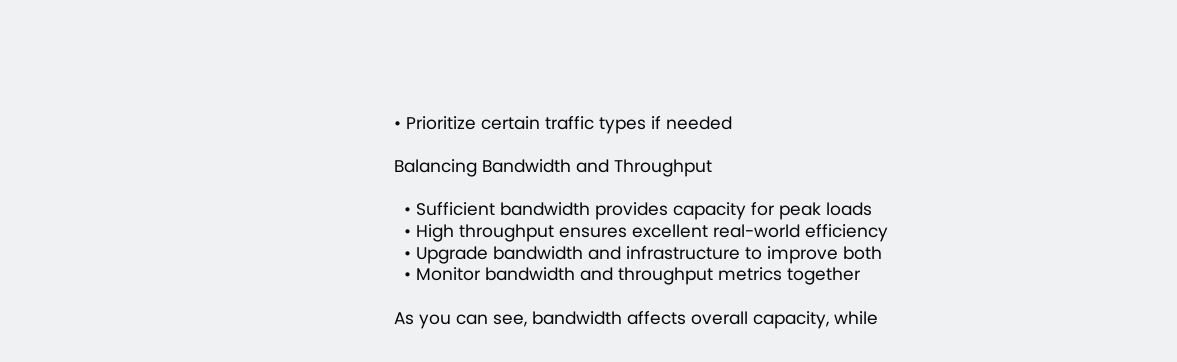• Prioritize certain traffic types if needed

Balancing Bandwidth and Throughput

  • Sufficient bandwidth provides capacity for peak loads
  • High throughput ensures excellent real-world efficiency
  • Upgrade bandwidth and infrastructure to improve both
  • Monitor bandwidth and throughput metrics together

As you can see, bandwidth affects overall capacity, while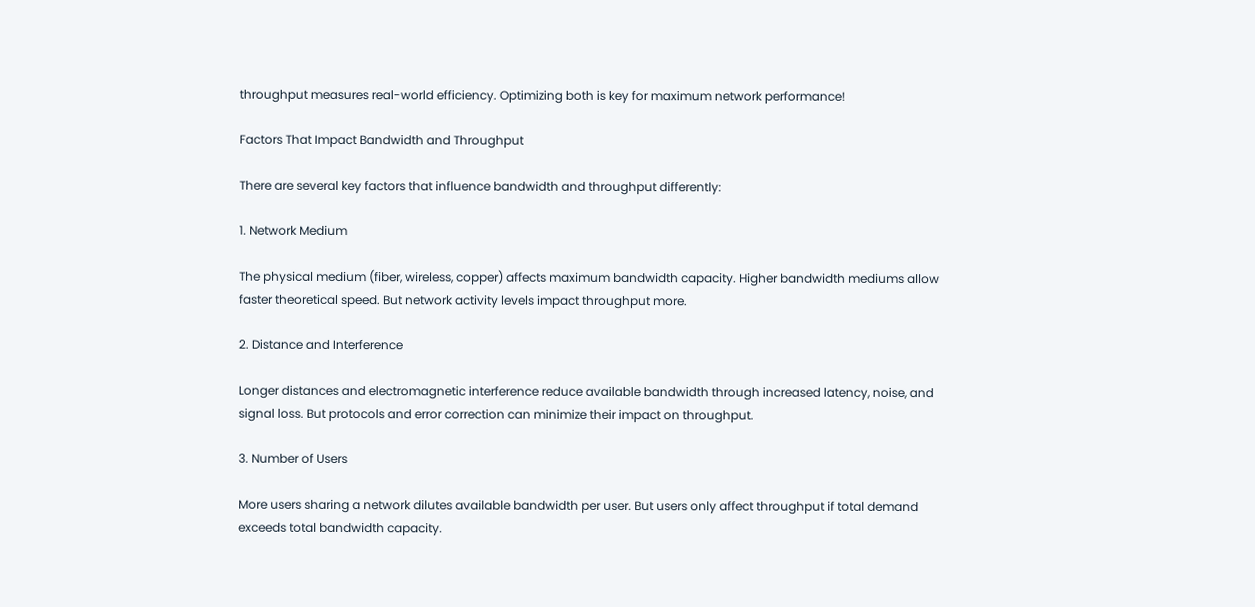throughput measures real-world efficiency. Optimizing both is key for maximum network performance!

Factors That Impact Bandwidth and Throughput

There are several key factors that influence bandwidth and throughput differently:

1. Network Medium

The physical medium (fiber, wireless, copper) affects maximum bandwidth capacity. Higher bandwidth mediums allow faster theoretical speed. But network activity levels impact throughput more.

2. Distance and Interference

Longer distances and electromagnetic interference reduce available bandwidth through increased latency, noise, and signal loss. But protocols and error correction can minimize their impact on throughput.

3. Number of Users

More users sharing a network dilutes available bandwidth per user. But users only affect throughput if total demand exceeds total bandwidth capacity.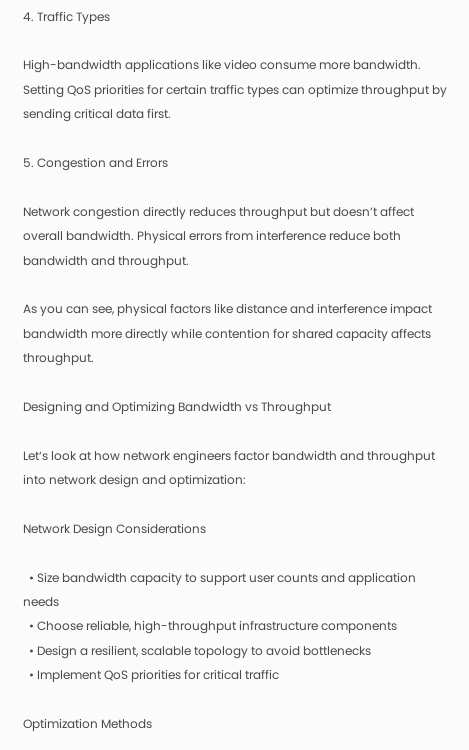4. Traffic Types

High-bandwidth applications like video consume more bandwidth. Setting QoS priorities for certain traffic types can optimize throughput by sending critical data first.

5. Congestion and Errors

Network congestion directly reduces throughput but doesn’t affect overall bandwidth. Physical errors from interference reduce both bandwidth and throughput.

As you can see, physical factors like distance and interference impact bandwidth more directly while contention for shared capacity affects throughput.

Designing and Optimizing Bandwidth vs Throughput

Let‘s look at how network engineers factor bandwidth and throughput into network design and optimization:

Network Design Considerations

  • Size bandwidth capacity to support user counts and application needs
  • Choose reliable, high-throughput infrastructure components
  • Design a resilient, scalable topology to avoid bottlenecks
  • Implement QoS priorities for critical traffic

Optimization Methods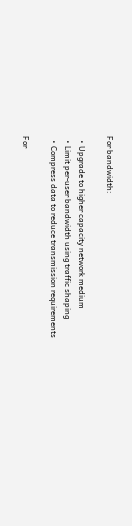For bandwidth:

  • Upgrade to higher capacity network medium
  • Limit per-user bandwidth using traffic shaping
  • Compress data to reduce transmission requirements

For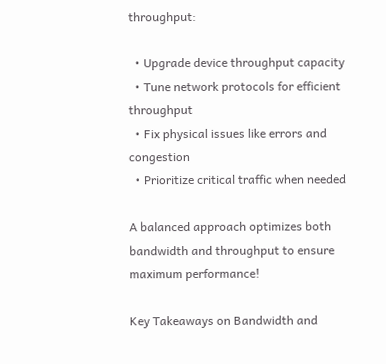throughput:

  • Upgrade device throughput capacity
  • Tune network protocols for efficient throughput
  • Fix physical issues like errors and congestion
  • Prioritize critical traffic when needed

A balanced approach optimizes both bandwidth and throughput to ensure maximum performance!

Key Takeaways on Bandwidth and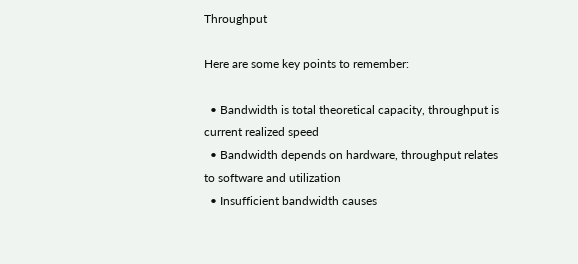Throughput

Here are some key points to remember:

  • Bandwidth is total theoretical capacity, throughput is current realized speed
  • Bandwidth depends on hardware, throughput relates to software and utilization
  • Insufficient bandwidth causes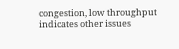congestion, low throughput indicates other issues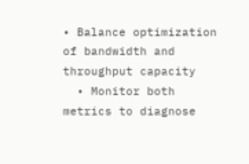• Balance optimization of bandwidth and throughput capacity
  • Monitor both metrics to diagnose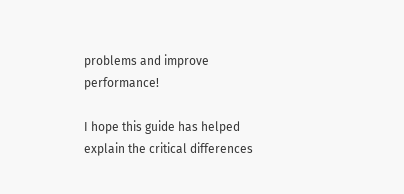problems and improve performance!

I hope this guide has helped explain the critical differences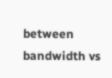between bandwidth vs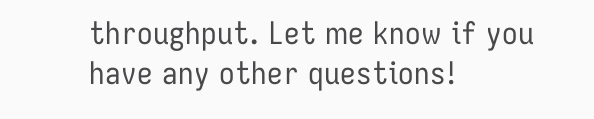throughput. Let me know if you have any other questions!